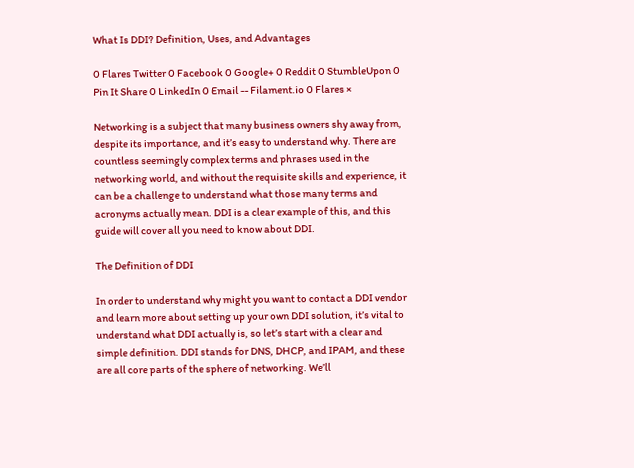What Is DDI? Definition, Uses, and Advantages

0 Flares Twitter 0 Facebook 0 Google+ 0 Reddit 0 StumbleUpon 0 Pin It Share 0 LinkedIn 0 Email -- Filament.io 0 Flares ×

Networking is a subject that many business owners shy away from, despite its importance, and it’s easy to understand why. There are countless seemingly complex terms and phrases used in the networking world, and without the requisite skills and experience, it can be a challenge to understand what those many terms and acronyms actually mean. DDI is a clear example of this, and this guide will cover all you need to know about DDI.

The Definition of DDI

In order to understand why might you want to contact a DDI vendor and learn more about setting up your own DDI solution, it’s vital to understand what DDI actually is, so let’s start with a clear and simple definition. DDI stands for DNS, DHCP, and IPAM, and these are all core parts of the sphere of networking. We’ll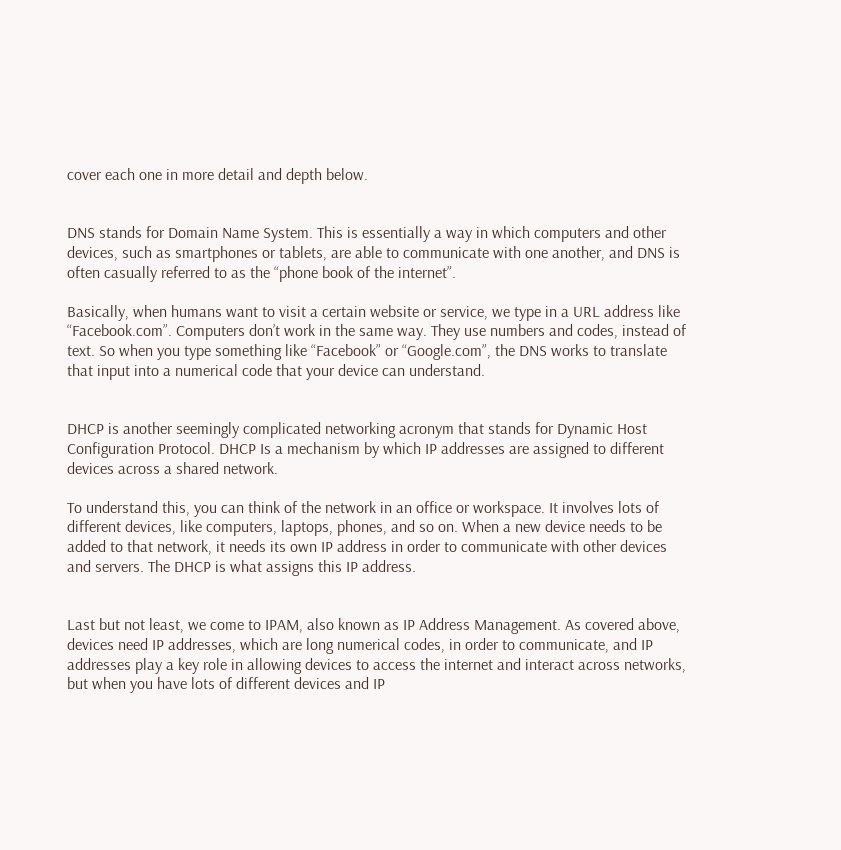cover each one in more detail and depth below.


DNS stands for Domain Name System. This is essentially a way in which computers and other devices, such as smartphones or tablets, are able to communicate with one another, and DNS is often casually referred to as the “phone book of the internet”.

Basically, when humans want to visit a certain website or service, we type in a URL address like “Facebook.com”. Computers don’t work in the same way. They use numbers and codes, instead of text. So when you type something like “Facebook” or “Google.com”, the DNS works to translate that input into a numerical code that your device can understand.


DHCP is another seemingly complicated networking acronym that stands for Dynamic Host Configuration Protocol. DHCP Is a mechanism by which IP addresses are assigned to different devices across a shared network.

To understand this, you can think of the network in an office or workspace. It involves lots of different devices, like computers, laptops, phones, and so on. When a new device needs to be added to that network, it needs its own IP address in order to communicate with other devices and servers. The DHCP is what assigns this IP address.


Last but not least, we come to IPAM, also known as IP Address Management. As covered above, devices need IP addresses, which are long numerical codes, in order to communicate, and IP addresses play a key role in allowing devices to access the internet and interact across networks, but when you have lots of different devices and IP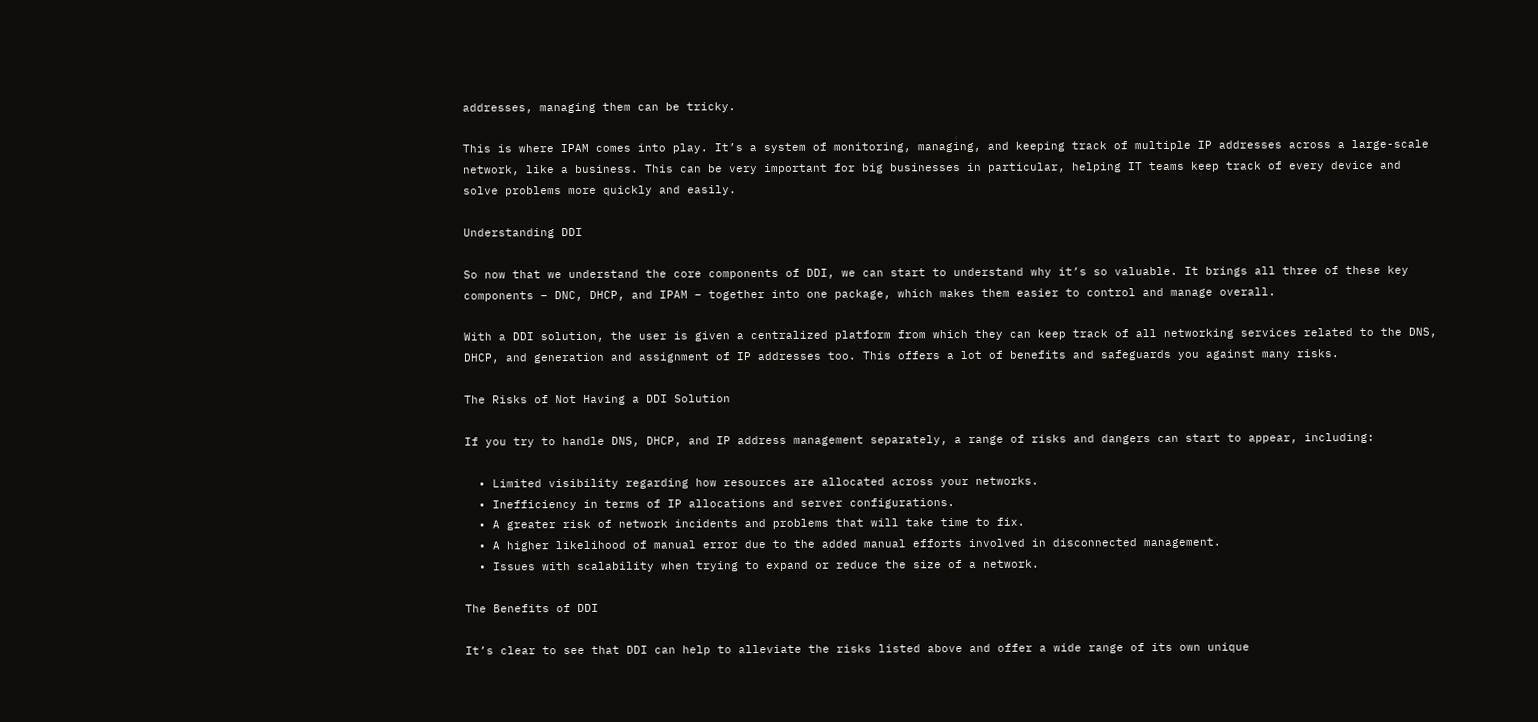addresses, managing them can be tricky.

This is where IPAM comes into play. It’s a system of monitoring, managing, and keeping track of multiple IP addresses across a large-scale network, like a business. This can be very important for big businesses in particular, helping IT teams keep track of every device and solve problems more quickly and easily.

Understanding DDI

So now that we understand the core components of DDI, we can start to understand why it’s so valuable. It brings all three of these key components – DNC, DHCP, and IPAM – together into one package, which makes them easier to control and manage overall.

With a DDI solution, the user is given a centralized platform from which they can keep track of all networking services related to the DNS, DHCP, and generation and assignment of IP addresses too. This offers a lot of benefits and safeguards you against many risks.

The Risks of Not Having a DDI Solution

If you try to handle DNS, DHCP, and IP address management separately, a range of risks and dangers can start to appear, including:

  • Limited visibility regarding how resources are allocated across your networks.
  • Inefficiency in terms of IP allocations and server configurations.
  • A greater risk of network incidents and problems that will take time to fix.
  • A higher likelihood of manual error due to the added manual efforts involved in disconnected management.
  • Issues with scalability when trying to expand or reduce the size of a network.

The Benefits of DDI

It’s clear to see that DDI can help to alleviate the risks listed above and offer a wide range of its own unique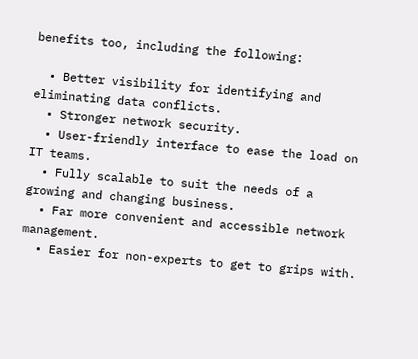benefits too, including the following:

  • Better visibility for identifying and eliminating data conflicts.
  • Stronger network security.
  • User-friendly interface to ease the load on IT teams.
  • Fully scalable to suit the needs of a growing and changing business.
  • Far more convenient and accessible network management.
  • Easier for non-experts to get to grips with.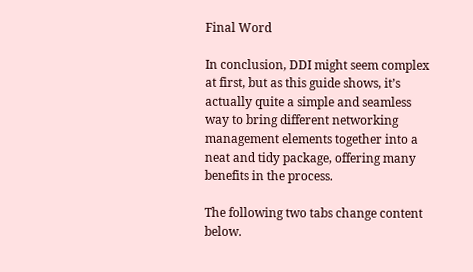Final Word

In conclusion, DDI might seem complex at first, but as this guide shows, it’s actually quite a simple and seamless way to bring different networking management elements together into a neat and tidy package, offering many benefits in the process.

The following two tabs change content below.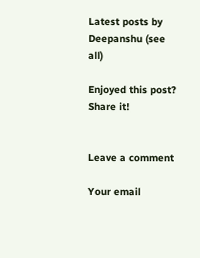Latest posts by Deepanshu (see all)

Enjoyed this post? Share it!


Leave a comment

Your email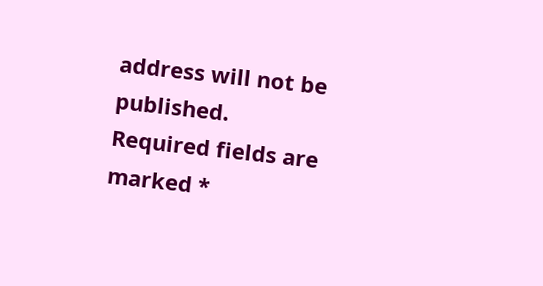address will not be published. Required fields are marked *